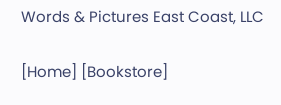Words & Pictures East Coast, LLC

[Home] [Bookstore]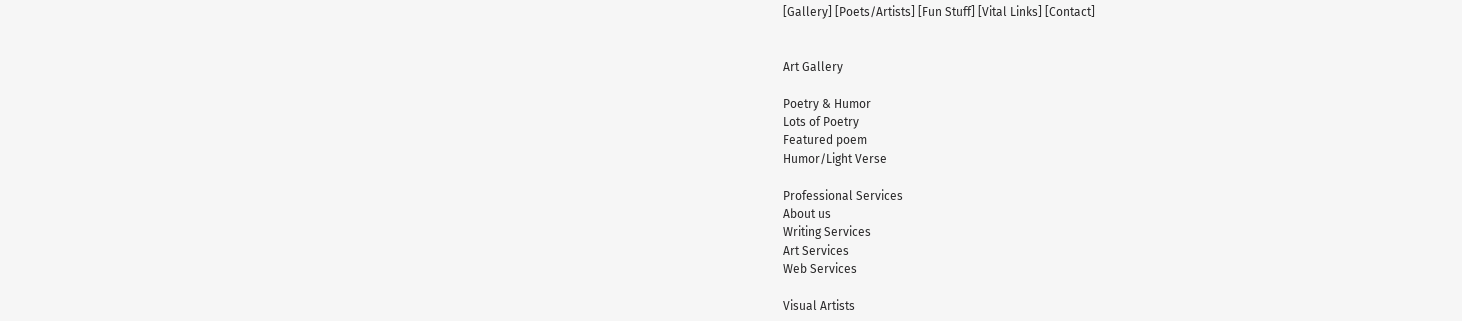[Gallery] [Poets/Artists] [Fun Stuff] [Vital Links] [Contact]


Art Gallery

Poetry & Humor
Lots of Poetry
Featured poem
Humor/Light Verse

Professional Services
About us
Writing Services
Art Services
Web Services

Visual Artists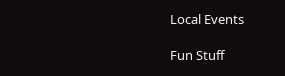Local Events

Fun Stuff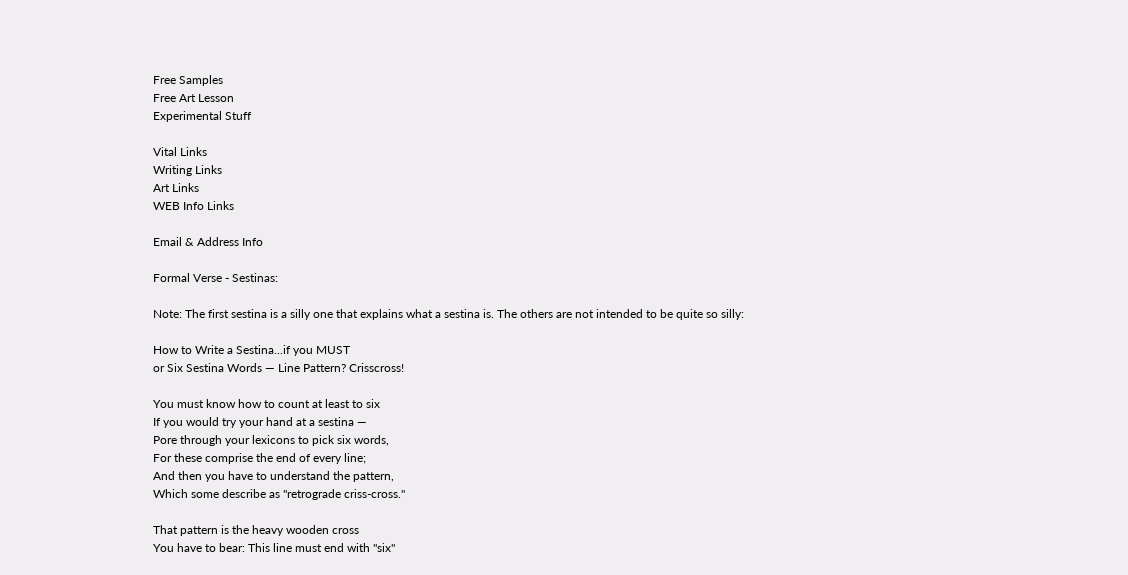Free Samples
Free Art Lesson
Experimental Stuff

Vital Links
Writing Links
Art Links
WEB Info Links

Email & Address Info

Formal Verse - Sestinas:

Note: The first sestina is a silly one that explains what a sestina is. The others are not intended to be quite so silly:

How to Write a Sestina...if you MUST
or Six Sestina Words — Line Pattern? Crisscross!

You must know how to count at least to six
If you would try your hand at a sestina —
Pore through your lexicons to pick six words,
For these comprise the end of every line;
And then you have to understand the pattern,
Which some describe as "retrograde criss-cross."

That pattern is the heavy wooden cross
You have to bear: This line must end with "six"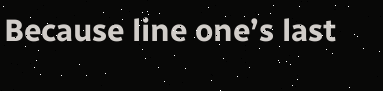Because line one’s last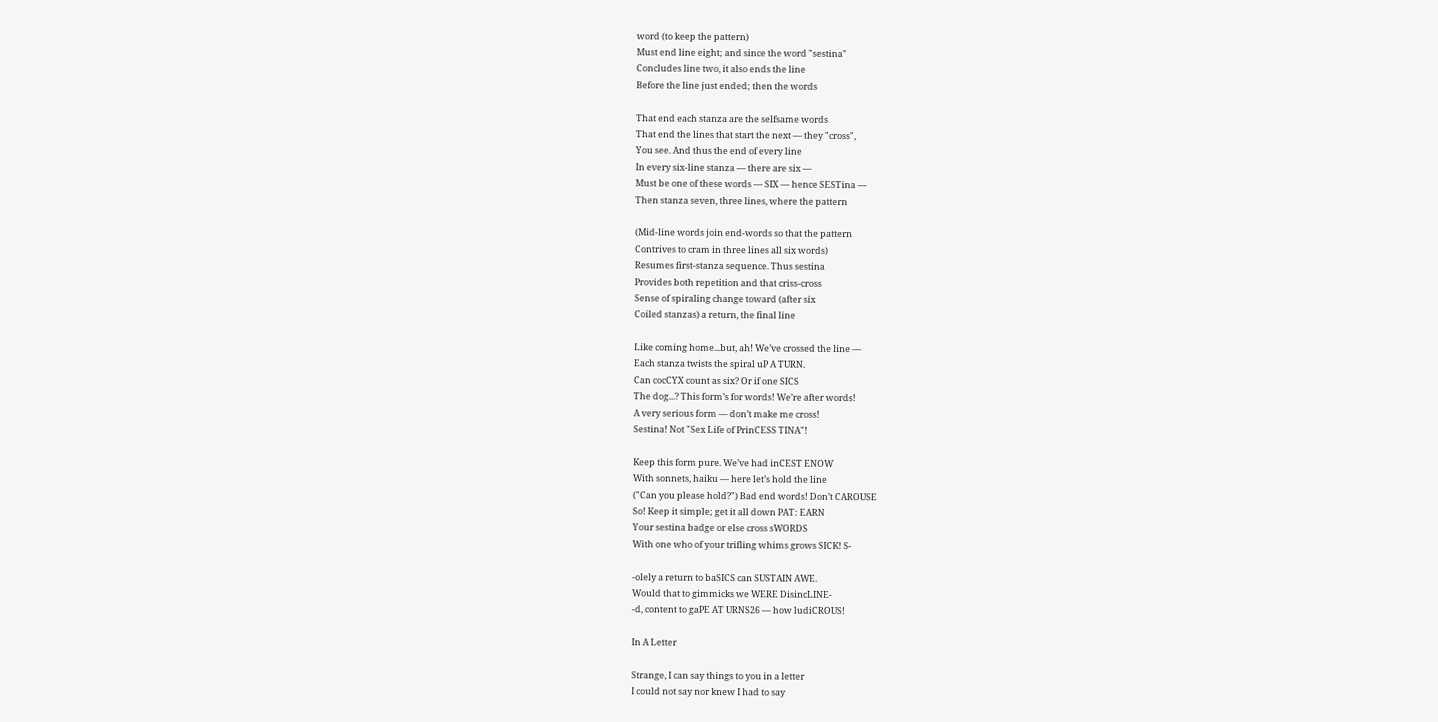word (to keep the pattern)
Must end line eight; and since the word "sestina"
Concludes line two, it also ends the line
Before the line just ended; then the words

That end each stanza are the selfsame words
That end the lines that start the next — they "cross",
You see. And thus the end of every line
In every six-line stanza — there are six —
Must be one of these words — SIX — hence SESTina —
Then stanza seven, three lines, where the pattern

(Mid-line words join end-words so that the pattern
Contrives to cram in three lines all six words)
Resumes first-stanza sequence. Thus sestina
Provides both repetition and that criss-cross
Sense of spiraling change toward (after six
Coiled stanzas) a return, the final line

Like coming home...but, ah! We’ve crossed the line —
Each stanza twists the spiral uP A TURN.
Can cocCYX count as six? Or if one SICS
The dog...? This form’s for words! We’re after words!
A very serious form — don’t make me cross!
Sestina! Not "Sex Life of PrinCESS TINA"!

Keep this form pure. We’ve had inCEST ENOW
With sonnets, haiku — here let’s hold the line
("Can you please hold?") Bad end words! Don’t CAROUSE
So! Keep it simple; get it all down PAT: EARN
Your sestina badge or else cross sWORDS
With one who of your trifling whims grows SICK! S-

-olely a return to baSICS can SUSTAIN AWE.
Would that to gimmicks we WERE DisincLINE-
-d, content to gaPE AT URNS26 — how ludiCROUS!

In A Letter

Strange, I can say things to you in a letter
I could not say nor knew I had to say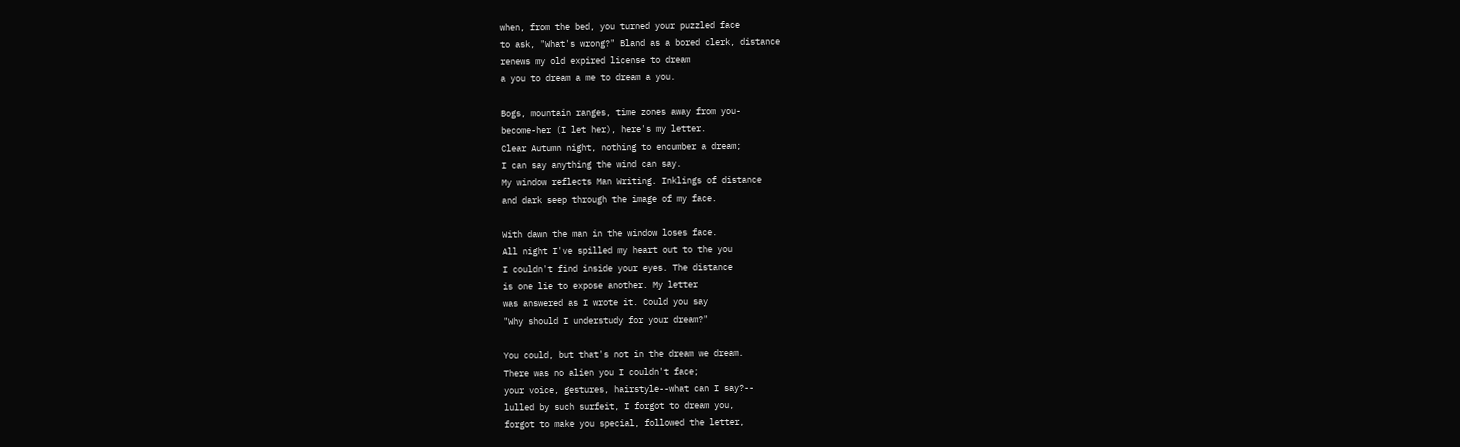when, from the bed, you turned your puzzled face
to ask, "What's wrong?" Bland as a bored clerk, distance
renews my old expired license to dream
a you to dream a me to dream a you.

Bogs, mountain ranges, time zones away from you-
become-her (I let her), here's my letter.
Clear Autumn night, nothing to encumber a dream;
I can say anything the wind can say.
My window reflects Man Writing. Inklings of distance
and dark seep through the image of my face.

With dawn the man in the window loses face.
All night I've spilled my heart out to the you
I couldn't find inside your eyes. The distance
is one lie to expose another. My letter
was answered as I wrote it. Could you say
"Why should I understudy for your dream?"

You could, but that's not in the dream we dream.
There was no alien you I couldn't face;
your voice, gestures, hairstyle--what can I say?--
lulled by such surfeit, I forgot to dream you,
forgot to make you special, followed the letter,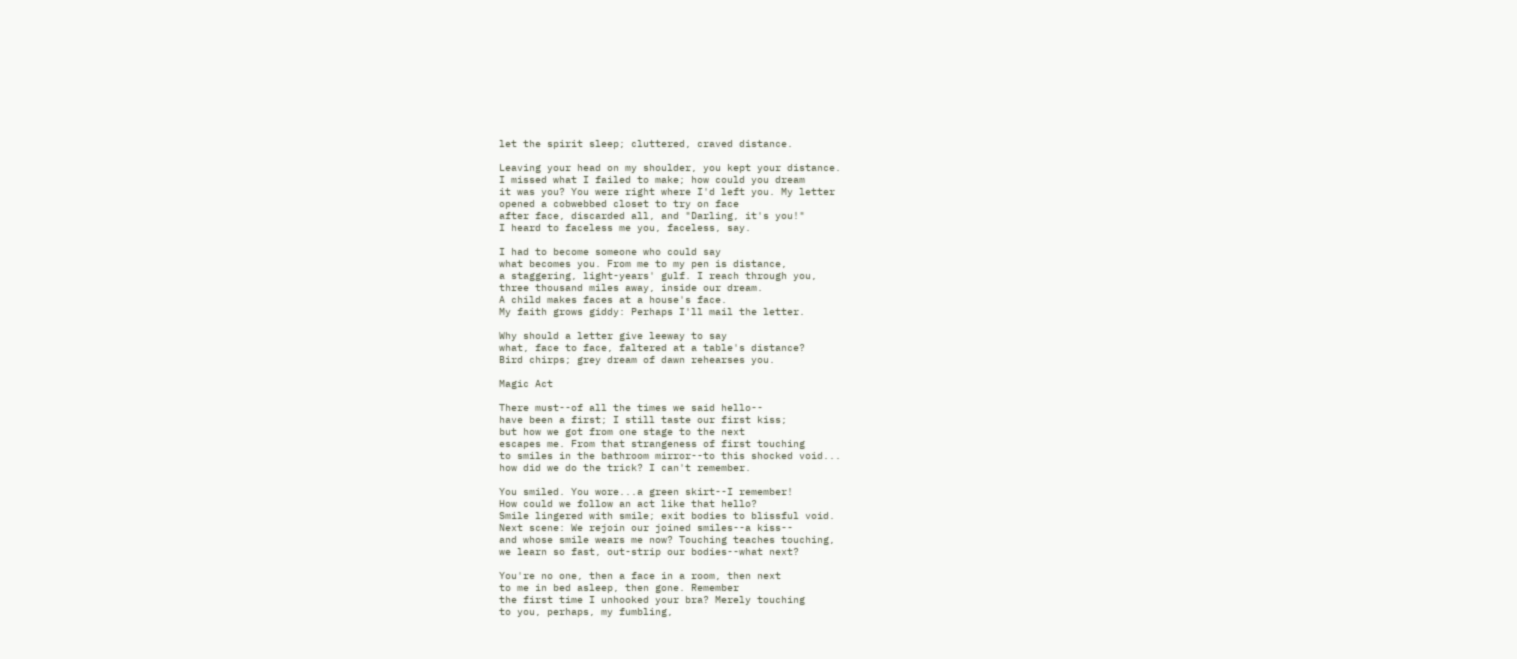let the spirit sleep; cluttered, craved distance.

Leaving your head on my shoulder, you kept your distance.
I missed what I failed to make; how could you dream
it was you? You were right where I'd left you. My letter
opened a cobwebbed closet to try on face
after face, discarded all, and "Darling, it's you!"
I heard to faceless me you, faceless, say.

I had to become someone who could say
what becomes you. From me to my pen is distance,
a staggering, light-years' gulf. I reach through you,
three thousand miles away, inside our dream.
A child makes faces at a house's face.
My faith grows giddy: Perhaps I'll mail the letter.

Why should a letter give leeway to say
what, face to face, faltered at a table's distance?
Bird chirps; grey dream of dawn rehearses you.

Magic Act

There must--of all the times we said hello--
have been a first; I still taste our first kiss;
but how we got from one stage to the next
escapes me. From that strangeness of first touching
to smiles in the bathroom mirror--to this shocked void...
how did we do the trick? I can't remember.

You smiled. You wore...a green skirt--I remember!
How could we follow an act like that hello?
Smile lingered with smile; exit bodies to blissful void.
Next scene: We rejoin our joined smiles--a kiss--
and whose smile wears me now? Touching teaches touching,
we learn so fast, out-strip our bodies--what next?

You're no one, then a face in a room, then next
to me in bed asleep, then gone. Remember
the first time I unhooked your bra? Merely touching
to you, perhaps, my fumbling,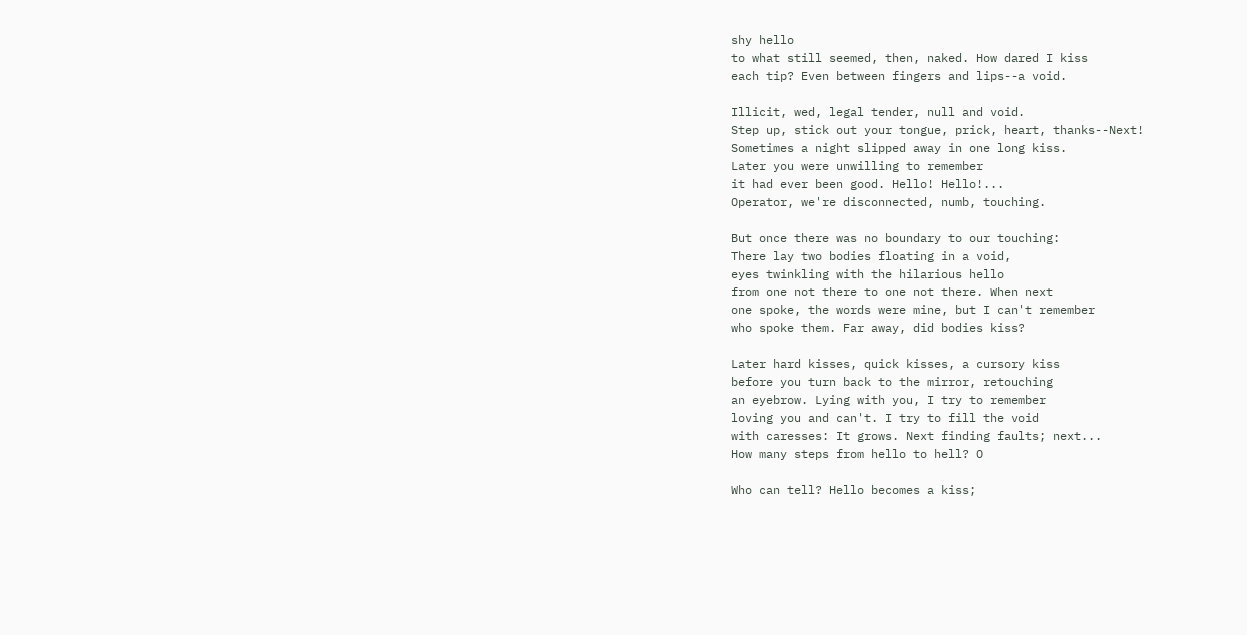shy hello
to what still seemed, then, naked. How dared I kiss
each tip? Even between fingers and lips--a void.

Illicit, wed, legal tender, null and void.
Step up, stick out your tongue, prick, heart, thanks--Next!
Sometimes a night slipped away in one long kiss.
Later you were unwilling to remember
it had ever been good. Hello! Hello!...
Operator, we're disconnected, numb, touching.

But once there was no boundary to our touching:
There lay two bodies floating in a void,
eyes twinkling with the hilarious hello
from one not there to one not there. When next
one spoke, the words were mine, but I can't remember
who spoke them. Far away, did bodies kiss?

Later hard kisses, quick kisses, a cursory kiss
before you turn back to the mirror, retouching
an eyebrow. Lying with you, I try to remember
loving you and can't. I try to fill the void
with caresses: It grows. Next finding faults; next...
How many steps from hello to hell? O

Who can tell? Hello becomes a kiss;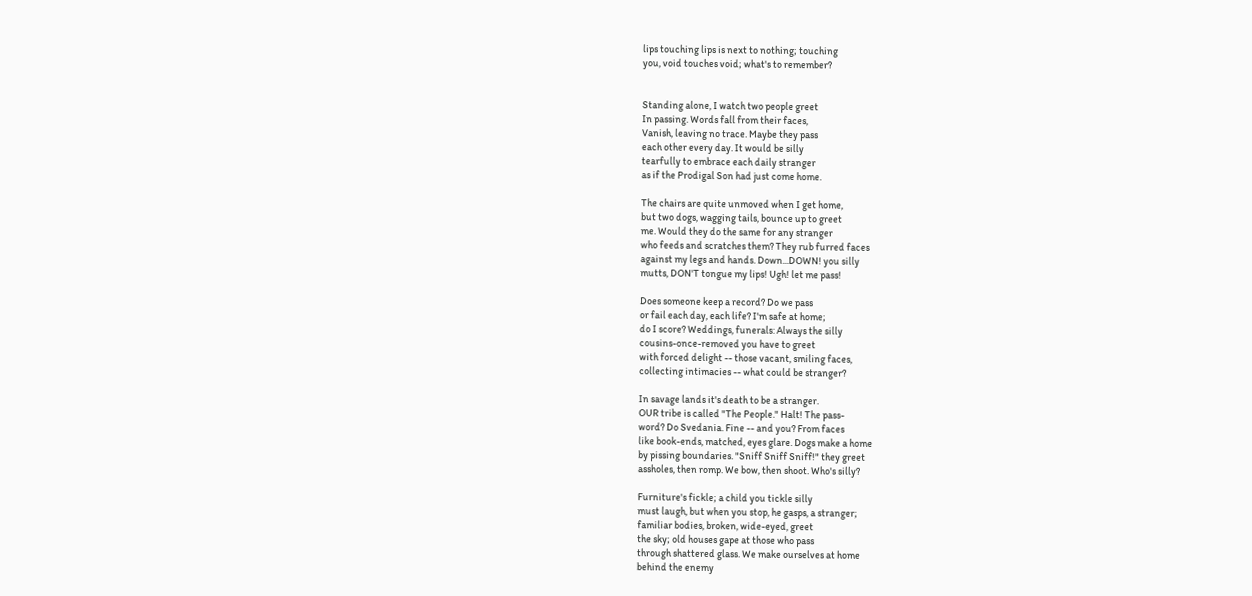lips touching lips is next to nothing; touching
you, void touches void; what's to remember?


Standing alone, I watch two people greet
In passing. Words fall from their faces,
Vanish, leaving no trace. Maybe they pass
each other every day. It would be silly
tearfully to embrace each daily stranger
as if the Prodigal Son had just come home.

The chairs are quite unmoved when I get home,
but two dogs, wagging tails, bounce up to greet
me. Would they do the same for any stranger
who feeds and scratches them? They rub furred faces
against my legs and hands. Down...DOWN! you silly
mutts, DON'T tongue my lips! Ugh! let me pass!

Does someone keep a record? Do we pass
or fail each day, each life? I'm safe at home;
do I score? Weddings, funerals: Always the silly
cousins-once-removed you have to greet
with forced delight -- those vacant, smiling faces,
collecting intimacies -- what could be stranger?

In savage lands it's death to be a stranger.
OUR tribe is called "The People." Halt! The pass-
word? Do Svedania. Fine -- and you? From faces
like book-ends, matched, eyes glare. Dogs make a home
by pissing boundaries. "Sniff Sniff Sniff!" they greet
assholes, then romp. We bow, then shoot. Who's silly?

Furniture's fickle; a child you tickle silly
must laugh, but when you stop, he gasps, a stranger;
familiar bodies, broken, wide-eyed, greet
the sky; old houses gape at those who pass
through shattered glass. We make ourselves at home
behind the enemy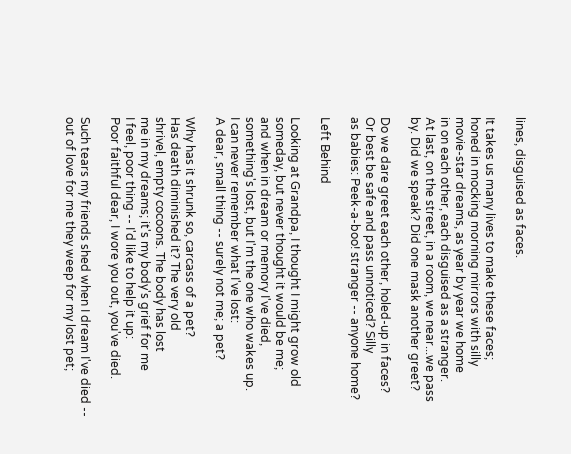lines, disguised as faces.

It takes us many lives to make these faces;
honed in mocking morning mirrors with silly
movie-star dreams, as year by year we home
in on each other, each disguised as a stranger.
At last, on the street, in a room, we near...we pass
by. Did we speak? Did one mask another greet?

Do we dare greet each other, holed-up in faces?
Or best be safe and pass unnoticed? Silly
as babies: Peek-a-boo! stranger -- anyone home?

Left Behind

Looking at Grandpa, I thought I might grow old
someday, but never thought it would be me;
and when in dream or memory I've died,
something's lost, but I'm the one who wakes up.
I can never remember what I've lost:
A dear, small thing -- surely not me; a pet?

Why has it shrunk so, carcass of a pet?
Has death diminished it? The very old
shrivel, empty cocoons. The body has lost
me in my dreams; it's my body's grief for me
I feel, poor thing -- I'd like to help it up:
Poor faithful dear, I wore you out, you've died.

Such tears my friends shed when I dream I've died --
out of love for me they weep for my lost pet;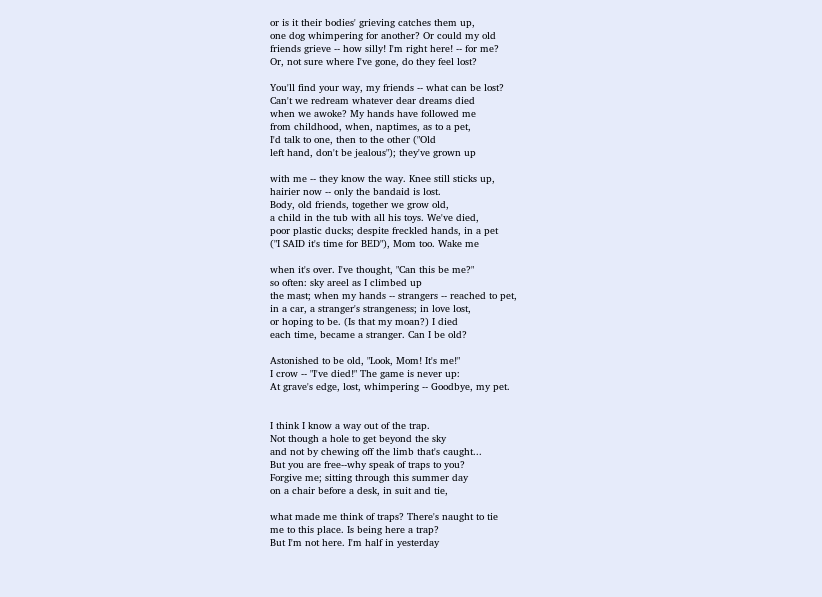or is it their bodies' grieving catches them up,
one dog whimpering for another? Or could my old
friends grieve -- how silly! I'm right here! -- for me?
Or, not sure where I've gone, do they feel lost?

You'll find your way, my friends -- what can be lost?
Can't we redream whatever dear dreams died
when we awoke? My hands have followed me
from childhood, when, naptimes, as to a pet,
I'd talk to one, then to the other ("Old
left hand, don't be jealous"); they've grown up

with me -- they know the way. Knee still sticks up,
hairier now -- only the bandaid is lost.
Body, old friends, together we grow old,
a child in the tub with all his toys. We've died,
poor plastic ducks; despite freckled hands, in a pet
("I SAID it's time for BED"), Mom too. Wake me

when it's over. I've thought, "Can this be me?"
so often: sky areel as I climbed up
the mast; when my hands -- strangers -- reached to pet,
in a car, a stranger's strangeness; in love lost,
or hoping to be. (Is that my moan?) I died
each time, became a stranger. Can I be old?

Astonished to be old, "Look, Mom! It's me!"
I crow -- "I've died!" The game is never up:
At grave's edge, lost, whimpering -- Goodbye, my pet.


I think I know a way out of the trap.
Not though a hole to get beyond the sky
and not by chewing off the limb that's caught...
But you are free--why speak of traps to you?
Forgive me; sitting through this summer day
on a chair before a desk, in suit and tie,

what made me think of traps? There's naught to tie
me to this place. Is being here a trap?
But I'm not here. I'm half in yesterday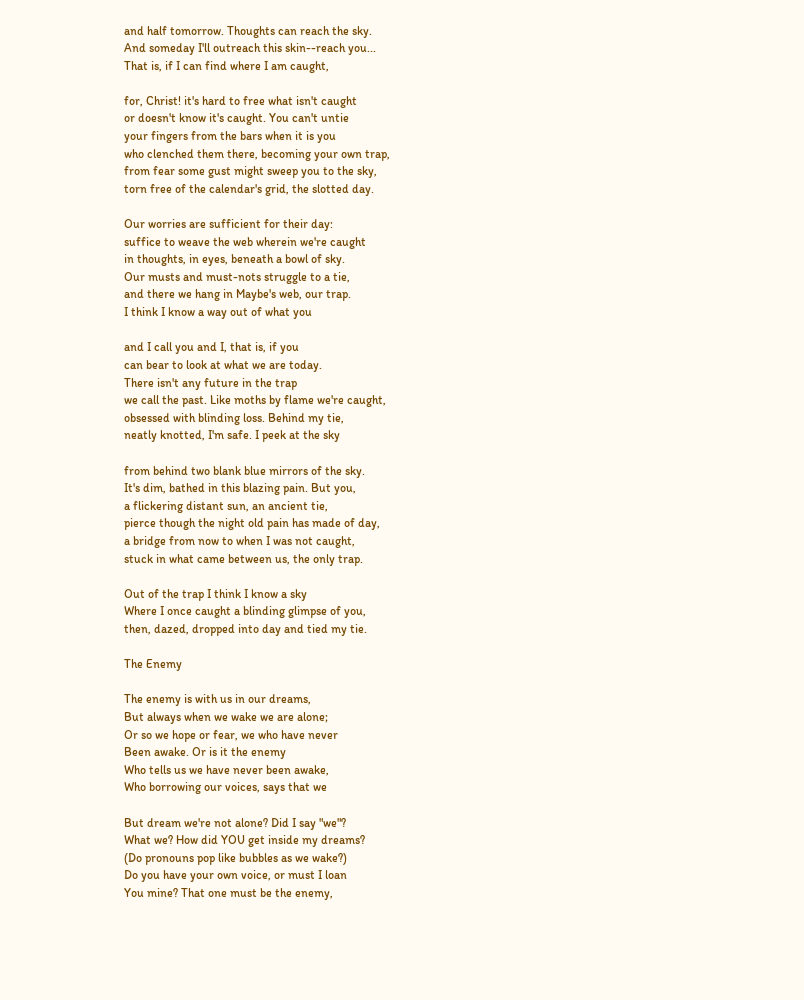and half tomorrow. Thoughts can reach the sky.
And someday I'll outreach this skin--reach you...
That is, if I can find where I am caught,

for, Christ! it's hard to free what isn't caught
or doesn't know it's caught. You can't untie
your fingers from the bars when it is you
who clenched them there, becoming your own trap,
from fear some gust might sweep you to the sky,
torn free of the calendar's grid, the slotted day.

Our worries are sufficient for their day:
suffice to weave the web wherein we're caught
in thoughts, in eyes, beneath a bowl of sky.
Our musts and must-nots struggle to a tie,
and there we hang in Maybe's web, our trap.
I think I know a way out of what you

and I call you and I, that is, if you
can bear to look at what we are today.
There isn't any future in the trap
we call the past. Like moths by flame we're caught,
obsessed with blinding loss. Behind my tie,
neatly knotted, I'm safe. I peek at the sky

from behind two blank blue mirrors of the sky.
It's dim, bathed in this blazing pain. But you,
a flickering distant sun, an ancient tie,
pierce though the night old pain has made of day,
a bridge from now to when I was not caught,
stuck in what came between us, the only trap.

Out of the trap I think I know a sky
Where I once caught a blinding glimpse of you,
then, dazed, dropped into day and tied my tie.

The Enemy

The enemy is with us in our dreams,
But always when we wake we are alone;
Or so we hope or fear, we who have never
Been awake. Or is it the enemy
Who tells us we have never been awake,
Who borrowing our voices, says that we

But dream we're not alone? Did I say "we"?
What we? How did YOU get inside my dreams?
(Do pronouns pop like bubbles as we wake?)
Do you have your own voice, or must I loan
You mine? That one must be the enemy,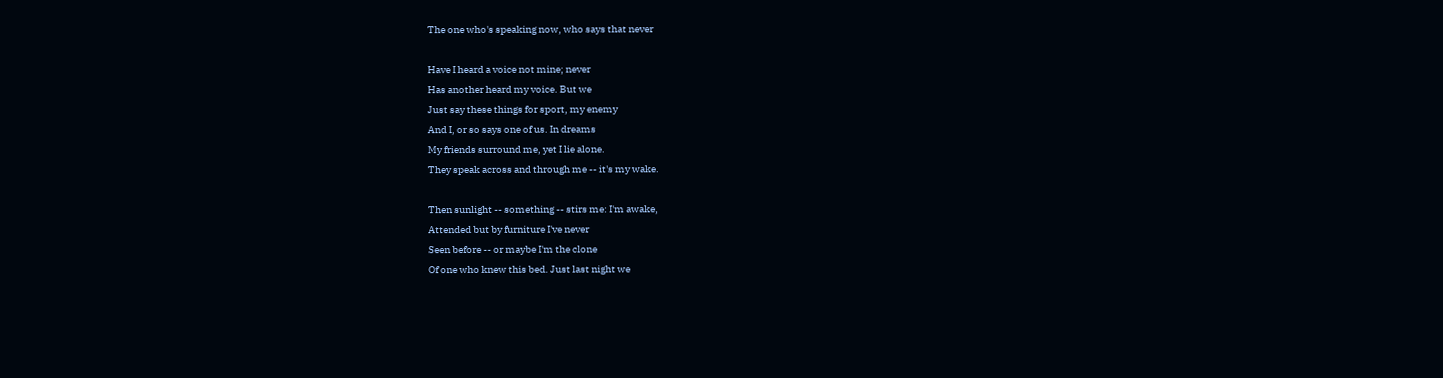The one who's speaking now, who says that never

Have I heard a voice not mine; never
Has another heard my voice. But we
Just say these things for sport, my enemy
And I, or so says one of us. In dreams
My friends surround me, yet I lie alone.
They speak across and through me -- it's my wake.

Then sunlight -- something -- stirs me: I'm awake,
Attended but by furniture I've never
Seen before -- or maybe I'm the clone
Of one who knew this bed. Just last night we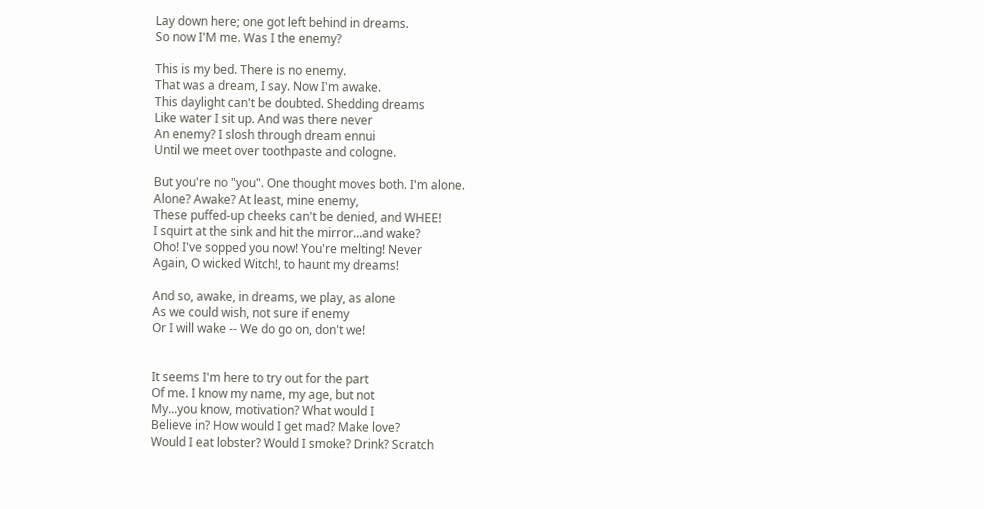Lay down here; one got left behind in dreams.
So now I'M me. Was I the enemy?

This is my bed. There is no enemy.
That was a dream, I say. Now I'm awake.
This daylight can't be doubted. Shedding dreams
Like water I sit up. And was there never
An enemy? I slosh through dream ennui
Until we meet over toothpaste and cologne.

But you're no "you". One thought moves both. I'm alone.
Alone? Awake? At least, mine enemy,
These puffed-up cheeks can't be denied, and WHEE!
I squirt at the sink and hit the mirror...and wake?
Oho! I've sopped you now! You're melting! Never
Again, O wicked Witch!, to haunt my dreams!

And so, awake, in dreams, we play, as alone
As we could wish, not sure if enemy
Or I will wake -- We do go on, don't we!


It seems I'm here to try out for the part
Of me. I know my name, my age, but not
My...you know, motivation? What would I
Believe in? How would I get mad? Make love?
Would I eat lobster? Would I smoke? Drink? Scratch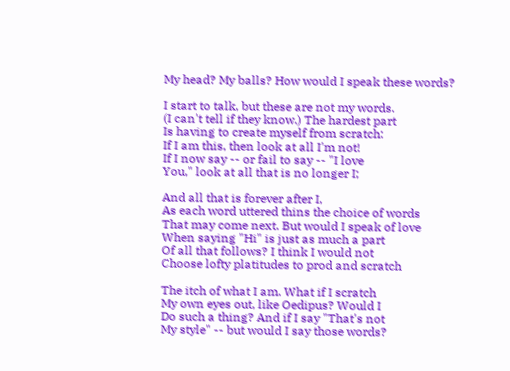My head? My balls? How would I speak these words?

I start to talk, but these are not my words.
(I can't tell if they know.) The hardest part
Is having to create myself from scratch:
If I am this, then look at all I'm not!
If I now say -- or fail to say -- "I love
You," look at all that is no longer I;

And all that is forever after I,
As each word uttered thins the choice of words
That may come next. But would I speak of love
When saying "Hi" is just as much a part
Of all that follows? I think I would not
Choose lofty platitudes to prod and scratch

The itch of what I am. What if I scratch
My own eyes out, like Oedipus? Would I
Do such a thing? And if I say "That's not
My style" -- but would I say those words?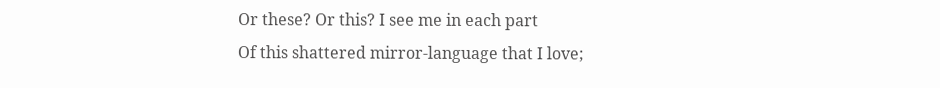Or these? Or this? I see me in each part
Of this shattered mirror-language that I love;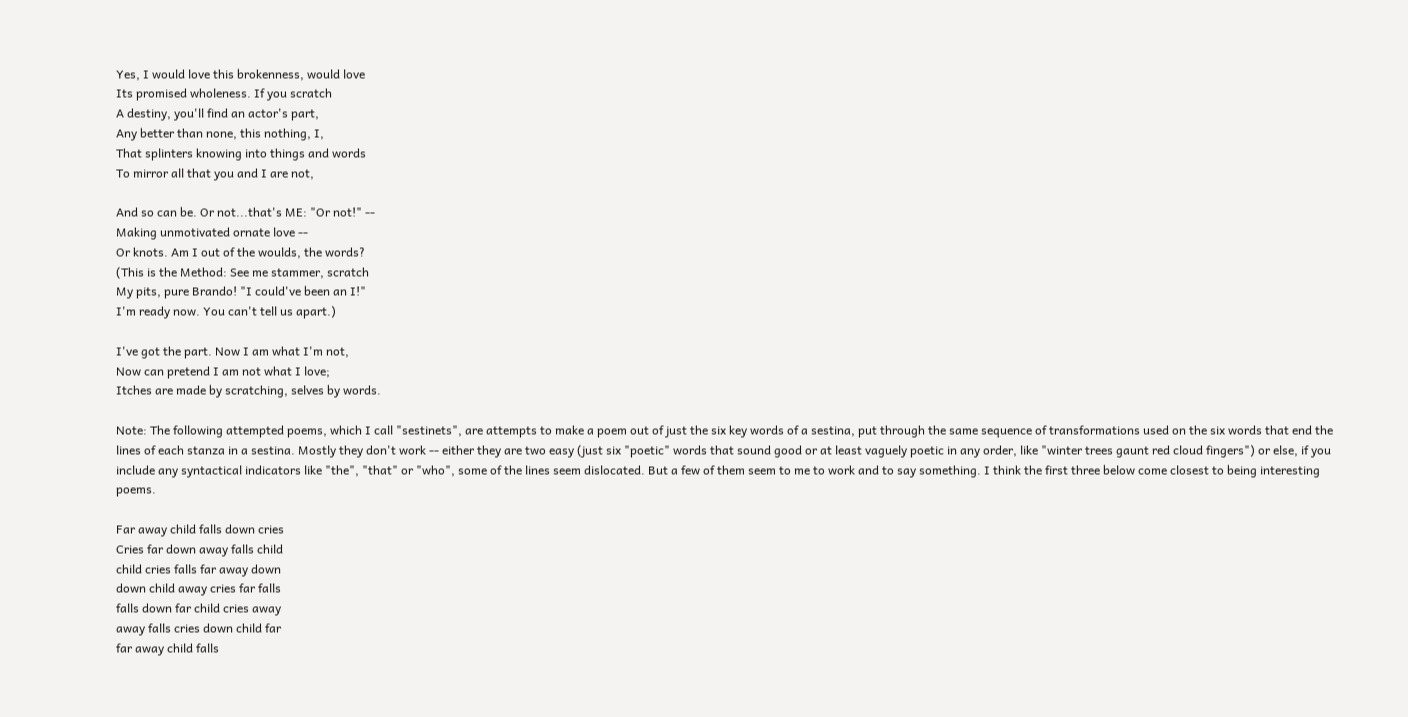Yes, I would love this brokenness, would love
Its promised wholeness. If you scratch
A destiny, you'll find an actor's part,
Any better than none, this nothing, I,
That splinters knowing into things and words
To mirror all that you and I are not,

And so can be. Or not...that's ME: "Or not!" --
Making unmotivated ornate love --
Or knots. Am I out of the woulds, the words?
(This is the Method: See me stammer, scratch
My pits, pure Brando! "I could've been an I!"
I'm ready now. You can't tell us apart.)

I've got the part. Now I am what I'm not,
Now can pretend I am not what I love;
Itches are made by scratching, selves by words.

Note: The following attempted poems, which I call "sestinets", are attempts to make a poem out of just the six key words of a sestina, put through the same sequence of transformations used on the six words that end the lines of each stanza in a sestina. Mostly they don't work -- either they are two easy (just six "poetic" words that sound good or at least vaguely poetic in any order, like "winter trees gaunt red cloud fingers") or else, if you include any syntactical indicators like "the", "that" or "who", some of the lines seem dislocated. But a few of them seem to me to work and to say something. I think the first three below come closest to being interesting poems.

Far away child falls down cries
Cries far down away falls child
child cries falls far away down
down child away cries far falls
falls down far child cries away
away falls cries down child far
far away child falls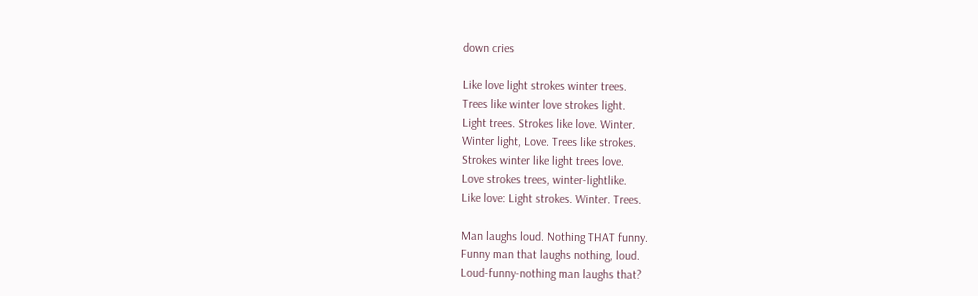down cries

Like love light strokes winter trees.
Trees like winter love strokes light.
Light trees. Strokes like love. Winter.
Winter light, Love. Trees like strokes.
Strokes winter like light trees love.
Love strokes trees, winter-lightlike.
Like love: Light strokes. Winter. Trees.

Man laughs loud. Nothing THAT funny.
Funny man that laughs nothing, loud.
Loud-funny-nothing man laughs that?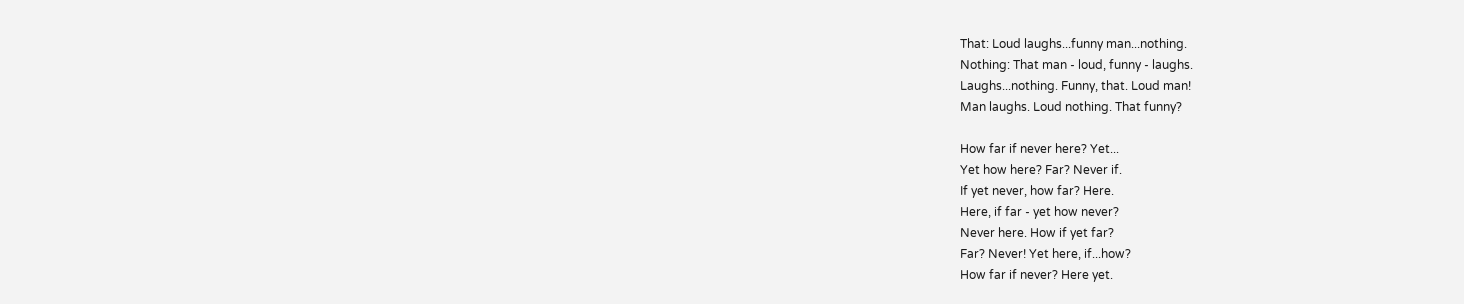That: Loud laughs...funny man...nothing.
Nothing: That man - loud, funny - laughs.
Laughs...nothing. Funny, that. Loud man!
Man laughs. Loud nothing. That funny?

How far if never here? Yet...
Yet how here? Far? Never if.
If yet never, how far? Here.
Here, if far - yet how never?
Never here. How if yet far?
Far? Never! Yet here, if...how?
How far if never? Here yet.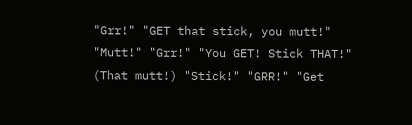"Grr!" "GET that stick, you mutt!"
"Mutt!" "Grr!" "You GET! Stick THAT!"
(That mutt!) "Stick!" "GRR!" "Get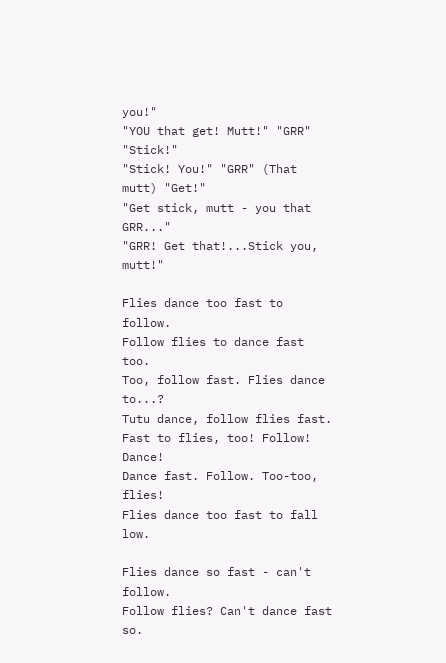you!"
"YOU that get! Mutt!" "GRR" "Stick!"
"Stick! You!" "GRR" (That mutt) "Get!"
"Get stick, mutt - you that GRR..."
"GRR! Get that!...Stick you, mutt!"

Flies dance too fast to follow.
Follow flies to dance fast too.
Too, follow fast. Flies dance to...?
Tutu dance, follow flies fast.
Fast to flies, too! Follow! Dance!
Dance fast. Follow. Too-too, flies!
Flies dance too fast to fall low.

Flies dance so fast - can't follow.
Follow flies? Can't dance fast so.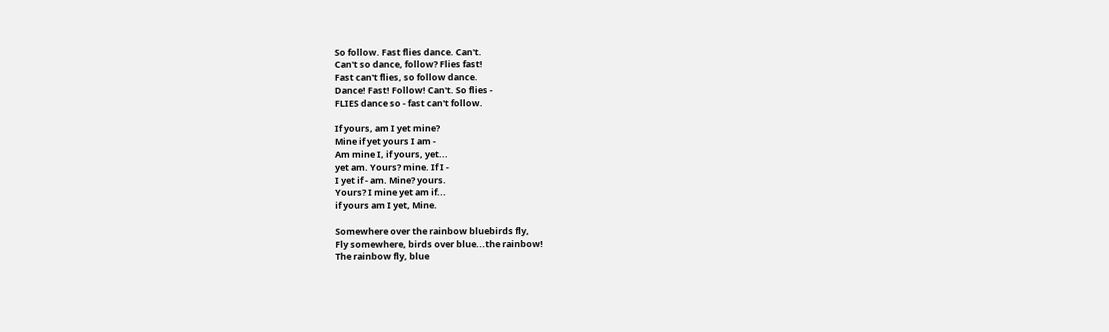So follow. Fast flies dance. Can't.
Can't so dance, follow? Flies fast!
Fast can't flies, so follow dance.
Dance! Fast! Follow! Can't. So flies -
FLIES dance so - fast can't follow.

If yours, am I yet mine?
Mine if yet yours I am -
Am mine I, if yours, yet...
yet am. Yours? mine. If I -
I yet if - am. Mine? yours.
Yours? I mine yet am if...
if yours am I yet, Mine.

Somewhere over the rainbow bluebirds fly,
Fly somewhere, birds over blue...the rainbow!
The rainbow fly, blue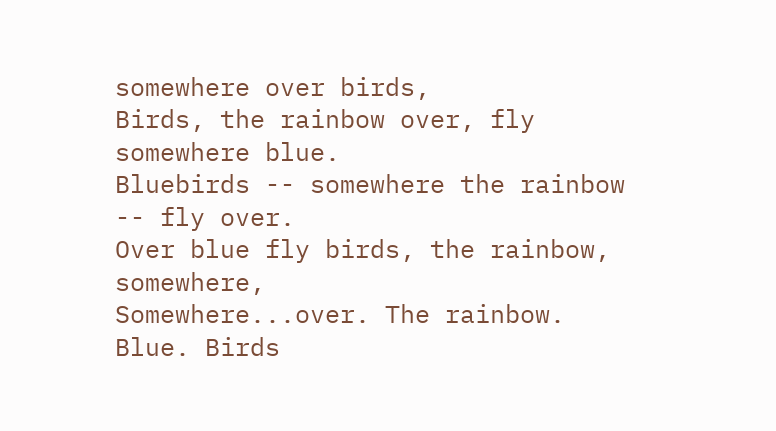somewhere over birds,
Birds, the rainbow over, fly somewhere blue.
Bluebirds -- somewhere the rainbow -- fly over.
Over blue fly birds, the rainbow, somewhere,
Somewhere...over. The rainbow. Blue. Birds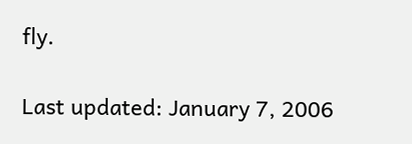fly.

Last updated: January 7, 2006